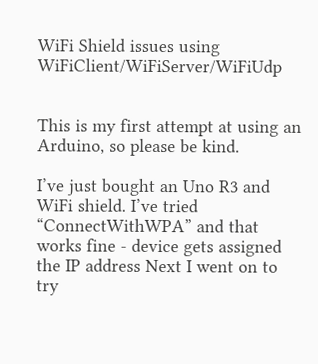WiFi Shield issues using WiFiClient/WiFiServer/WiFiUdp


This is my first attempt at using an Arduino, so please be kind.

I’ve just bought an Uno R3 and WiFi shield. I’ve tried “ConnectWithWPA” and that works fine - device gets assigned the IP address Next I went on to try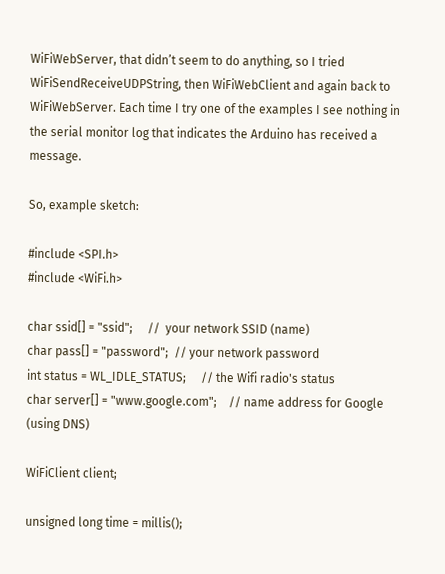WiFiWebServer, that didn’t seem to do anything, so I tried WiFiSendReceiveUDPString, then WiFiWebClient and again back to WiFiWebServer. Each time I try one of the examples I see nothing in the serial monitor log that indicates the Arduino has received a message.

So, example sketch:

#include <SPI.h>
#include <WiFi.h>

char ssid[] = "ssid";     //  your network SSID (name)
char pass[] = "password";  // your network password
int status = WL_IDLE_STATUS;     // the Wifi radio's status
char server[] = "www.google.com";    // name address for Google (using DNS)

WiFiClient client;

unsigned long time = millis();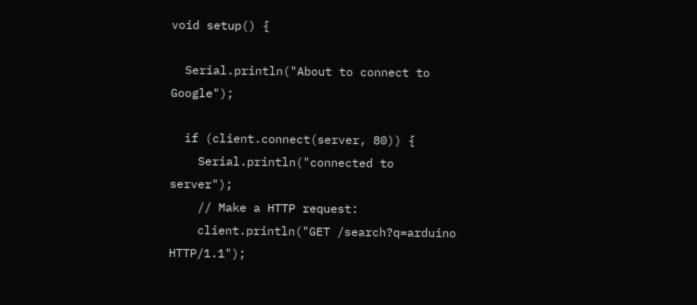void setup() {

  Serial.println("About to connect to Google");

  if (client.connect(server, 80)) {
    Serial.println("connected to server");
    // Make a HTTP request:
    client.println("GET /search?q=arduino HTTP/1.1");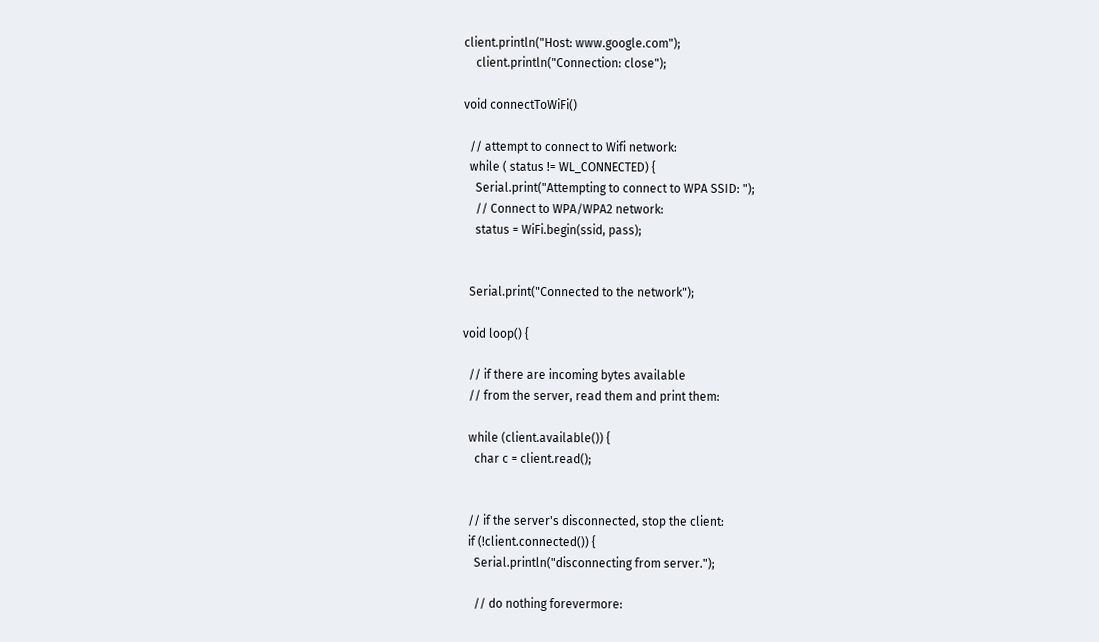client.println("Host: www.google.com");
    client.println("Connection: close");

void connectToWiFi()

  // attempt to connect to Wifi network:
  while ( status != WL_CONNECTED) {
    Serial.print("Attempting to connect to WPA SSID: ");
    // Connect to WPA/WPA2 network:
    status = WiFi.begin(ssid, pass);


  Serial.print("Connected to the network");

void loop() {

  // if there are incoming bytes available
  // from the server, read them and print them:

  while (client.available()) {
    char c = client.read();


  // if the server's disconnected, stop the client:
  if (!client.connected()) {
    Serial.println("disconnecting from server.");

    // do nothing forevermore: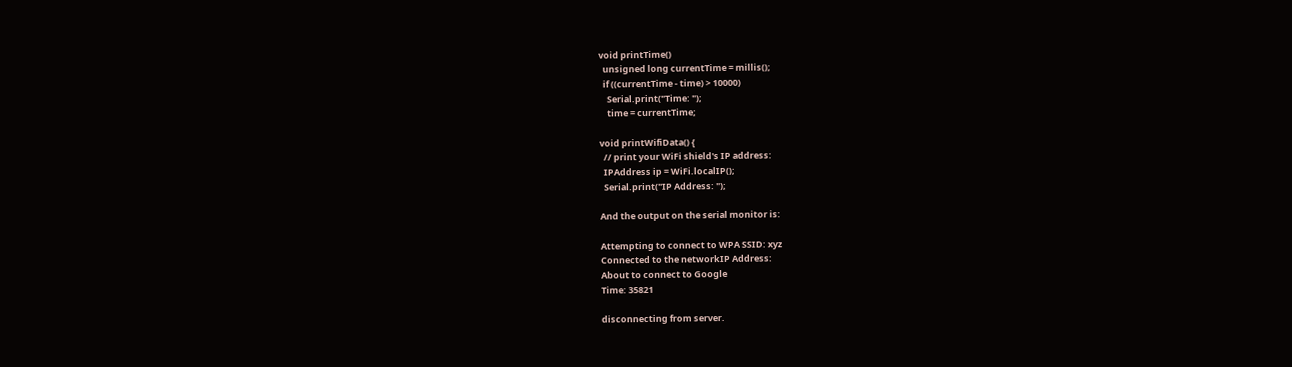void printTime()
  unsigned long currentTime = millis();
  if ((currentTime - time) > 10000)
    Serial.print("Time: ");
    time = currentTime;

void printWifiData() {
  // print your WiFi shield's IP address:
  IPAddress ip = WiFi.localIP();
  Serial.print("IP Address: ");

And the output on the serial monitor is:

Attempting to connect to WPA SSID: xyz
Connected to the networkIP Address:
About to connect to Google
Time: 35821

disconnecting from server.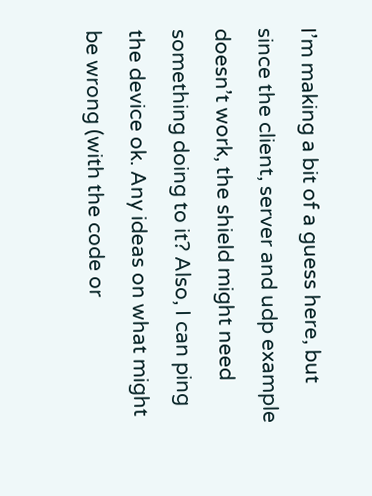I’m making a bit of a guess here, but since the client, server and udp example doesn’t work, the shield might need something doing to it? Also, I can ping the device ok. Any ideas on what might be wrong (with the code or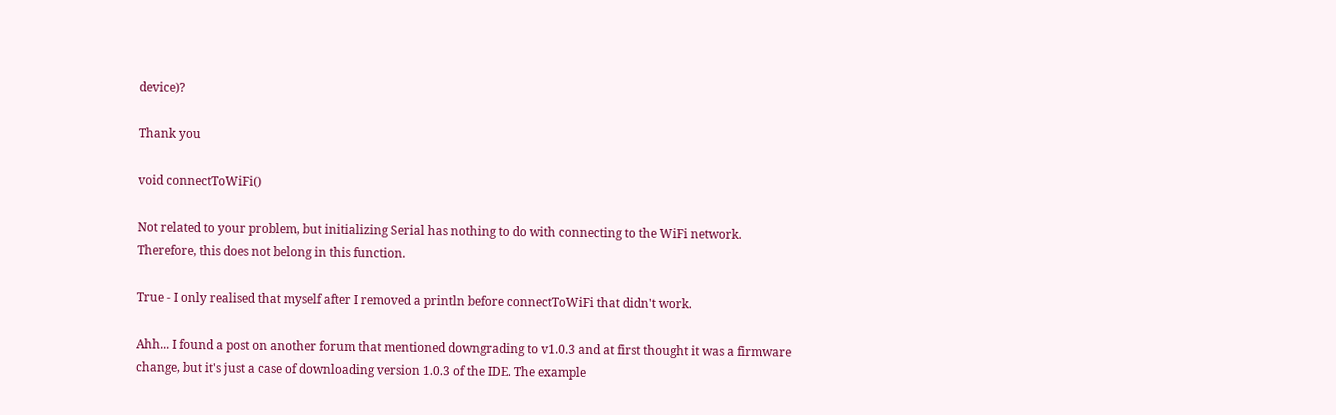device)?

Thank you

void connectToWiFi()

Not related to your problem, but initializing Serial has nothing to do with connecting to the WiFi network. Therefore, this does not belong in this function.

True - I only realised that myself after I removed a println before connectToWiFi that didn't work.

Ahh... I found a post on another forum that mentioned downgrading to v1.0.3 and at first thought it was a firmware change, but it's just a case of downloading version 1.0.3 of the IDE. The example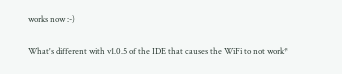works now :-)

What's different with v1.0.5 of the IDE that causes the WiFi to not work*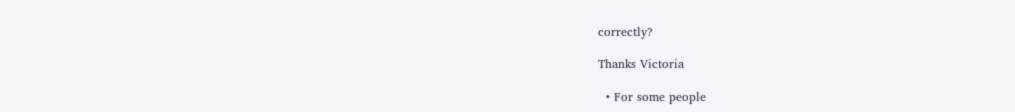correctly?

Thanks Victoria

  • For some people